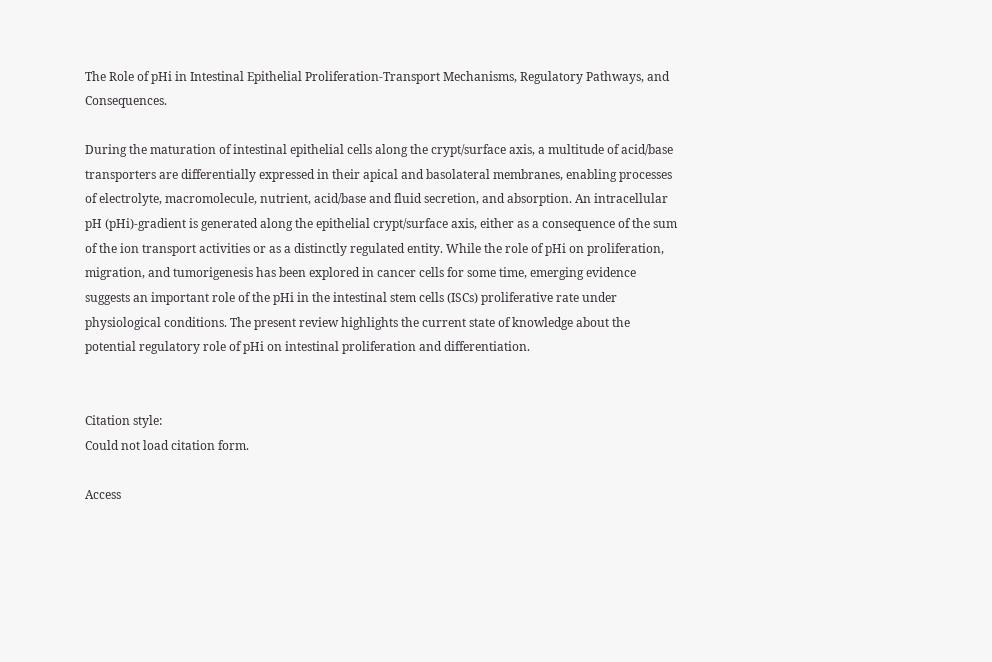The Role of pHi in Intestinal Epithelial Proliferation-Transport Mechanisms, Regulatory Pathways, and Consequences.

During the maturation of intestinal epithelial cells along the crypt/surface axis, a multitude of acid/base transporters are differentially expressed in their apical and basolateral membranes, enabling processes of electrolyte, macromolecule, nutrient, acid/base and fluid secretion, and absorption. An intracellular pH (pHi)-gradient is generated along the epithelial crypt/surface axis, either as a consequence of the sum of the ion transport activities or as a distinctly regulated entity. While the role of pHi on proliferation, migration, and tumorigenesis has been explored in cancer cells for some time, emerging evidence suggests an important role of the pHi in the intestinal stem cells (ISCs) proliferative rate under physiological conditions. The present review highlights the current state of knowledge about the potential regulatory role of pHi on intestinal proliferation and differentiation.


Citation style:
Could not load citation form.

Access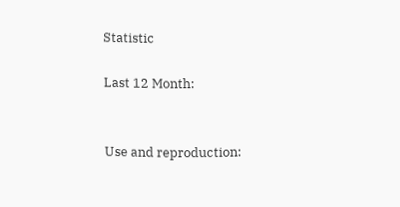Statistic

Last 12 Month:


Use and reproduction: